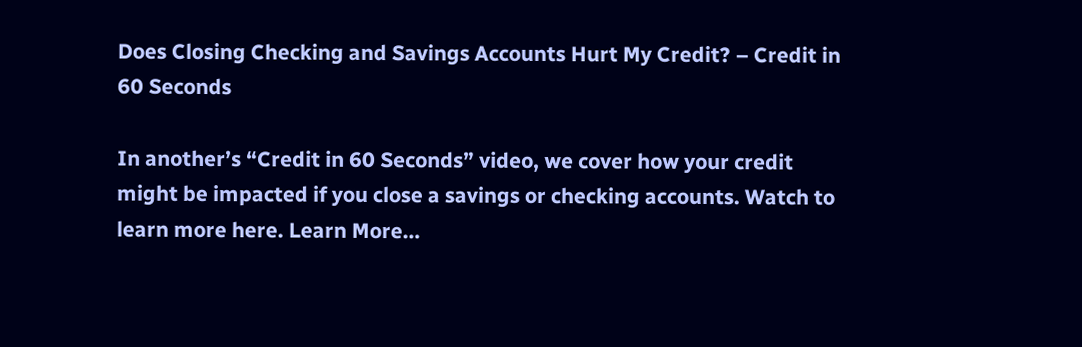Does Closing Checking and Savings Accounts Hurt My Credit? – Credit in 60 Seconds

In another’s “Credit in 60 Seconds” video, we cover how your credit might be impacted if you close a savings or checking accounts. Watch to learn more here. Learn More…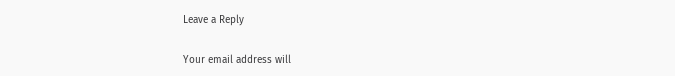Leave a Reply

Your email address will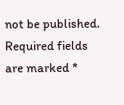not be published. Required fields are marked *